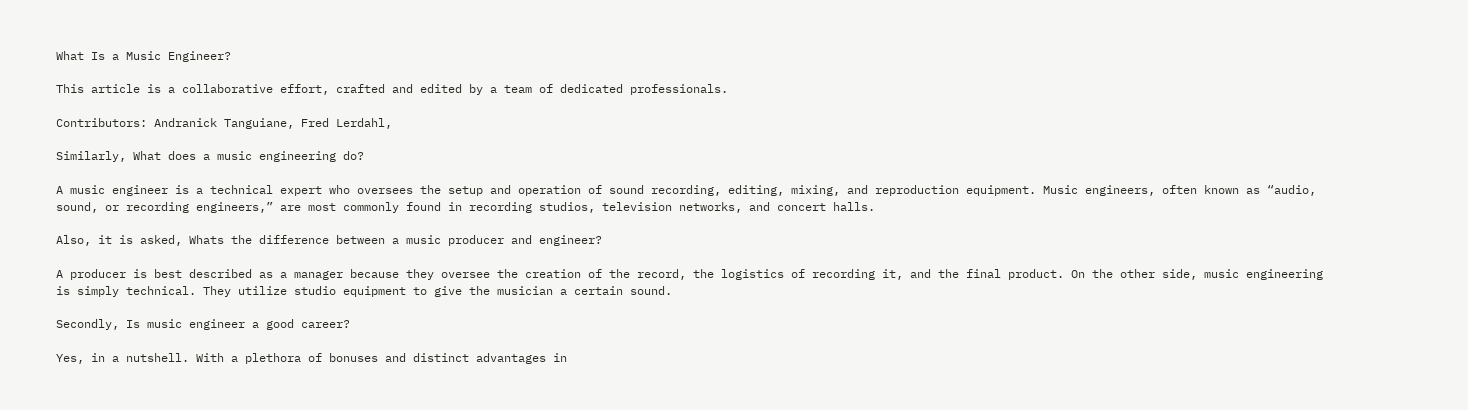What Is a Music Engineer?

This article is a collaborative effort, crafted and edited by a team of dedicated professionals.

Contributors: Andranick Tanguiane, Fred Lerdahl,

Similarly, What does a music engineering do?

A music engineer is a technical expert who oversees the setup and operation of sound recording, editing, mixing, and reproduction equipment. Music engineers, often known as “audio, sound, or recording engineers,” are most commonly found in recording studios, television networks, and concert halls.

Also, it is asked, Whats the difference between a music producer and engineer?

A producer is best described as a manager because they oversee the creation of the record, the logistics of recording it, and the final product. On the other side, music engineering is simply technical. They utilize studio equipment to give the musician a certain sound.

Secondly, Is music engineer a good career?

Yes, in a nutshell. With a plethora of bonuses and distinct advantages in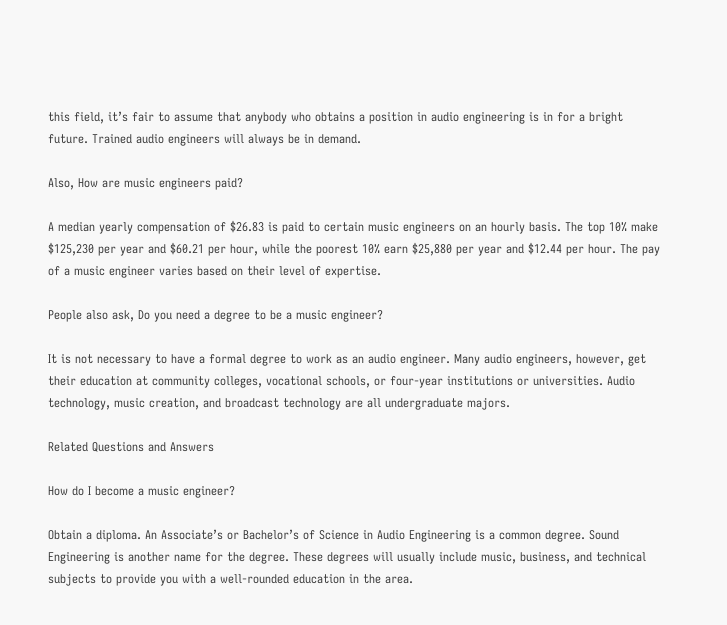this field, it’s fair to assume that anybody who obtains a position in audio engineering is in for a bright future. Trained audio engineers will always be in demand.

Also, How are music engineers paid?

A median yearly compensation of $26.83 is paid to certain music engineers on an hourly basis. The top 10% make $125,230 per year and $60.21 per hour, while the poorest 10% earn $25,880 per year and $12.44 per hour. The pay of a music engineer varies based on their level of expertise.

People also ask, Do you need a degree to be a music engineer?

It is not necessary to have a formal degree to work as an audio engineer. Many audio engineers, however, get their education at community colleges, vocational schools, or four-year institutions or universities. Audio technology, music creation, and broadcast technology are all undergraduate majors.

Related Questions and Answers

How do I become a music engineer?

Obtain a diploma. An Associate’s or Bachelor’s of Science in Audio Engineering is a common degree. Sound Engineering is another name for the degree. These degrees will usually include music, business, and technical subjects to provide you with a well-rounded education in the area.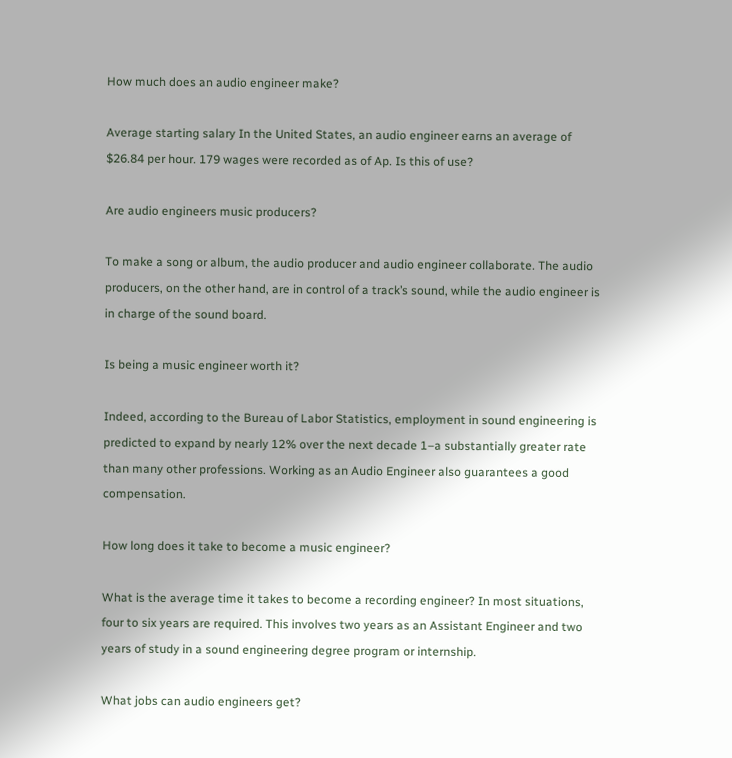How much does an audio engineer make?

Average starting salary In the United States, an audio engineer earns an average of $26.84 per hour. 179 wages were recorded as of Ap. Is this of use?

Are audio engineers music producers?

To make a song or album, the audio producer and audio engineer collaborate. The audio producers, on the other hand, are in control of a track’s sound, while the audio engineer is in charge of the sound board.

Is being a music engineer worth it?

Indeed, according to the Bureau of Labor Statistics, employment in sound engineering is predicted to expand by nearly 12% over the next decade 1–a substantially greater rate than many other professions. Working as an Audio Engineer also guarantees a good compensation.

How long does it take to become a music engineer?

What is the average time it takes to become a recording engineer? In most situations, four to six years are required. This involves two years as an Assistant Engineer and two years of study in a sound engineering degree program or internship.

What jobs can audio engineers get?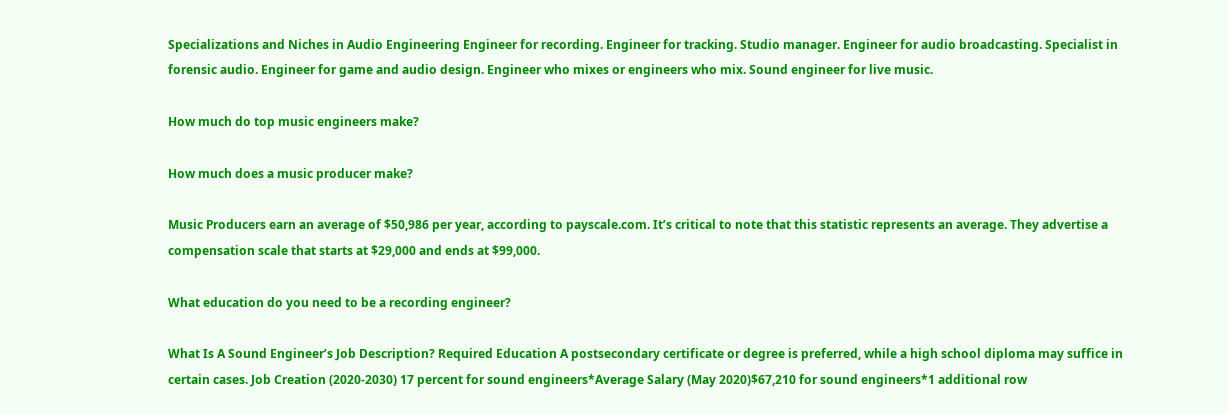Specializations and Niches in Audio Engineering Engineer for recording. Engineer for tracking. Studio manager. Engineer for audio broadcasting. Specialist in forensic audio. Engineer for game and audio design. Engineer who mixes or engineers who mix. Sound engineer for live music.

How much do top music engineers make?

How much does a music producer make?

Music Producers earn an average of $50,986 per year, according to payscale.com. It’s critical to note that this statistic represents an average. They advertise a compensation scale that starts at $29,000 and ends at $99,000.

What education do you need to be a recording engineer?

What Is A Sound Engineer’s Job Description? Required Education A postsecondary certificate or degree is preferred, while a high school diploma may suffice in certain cases. Job Creation (2020-2030) 17 percent for sound engineers*Average Salary (May 2020)$67,210 for sound engineers*1 additional row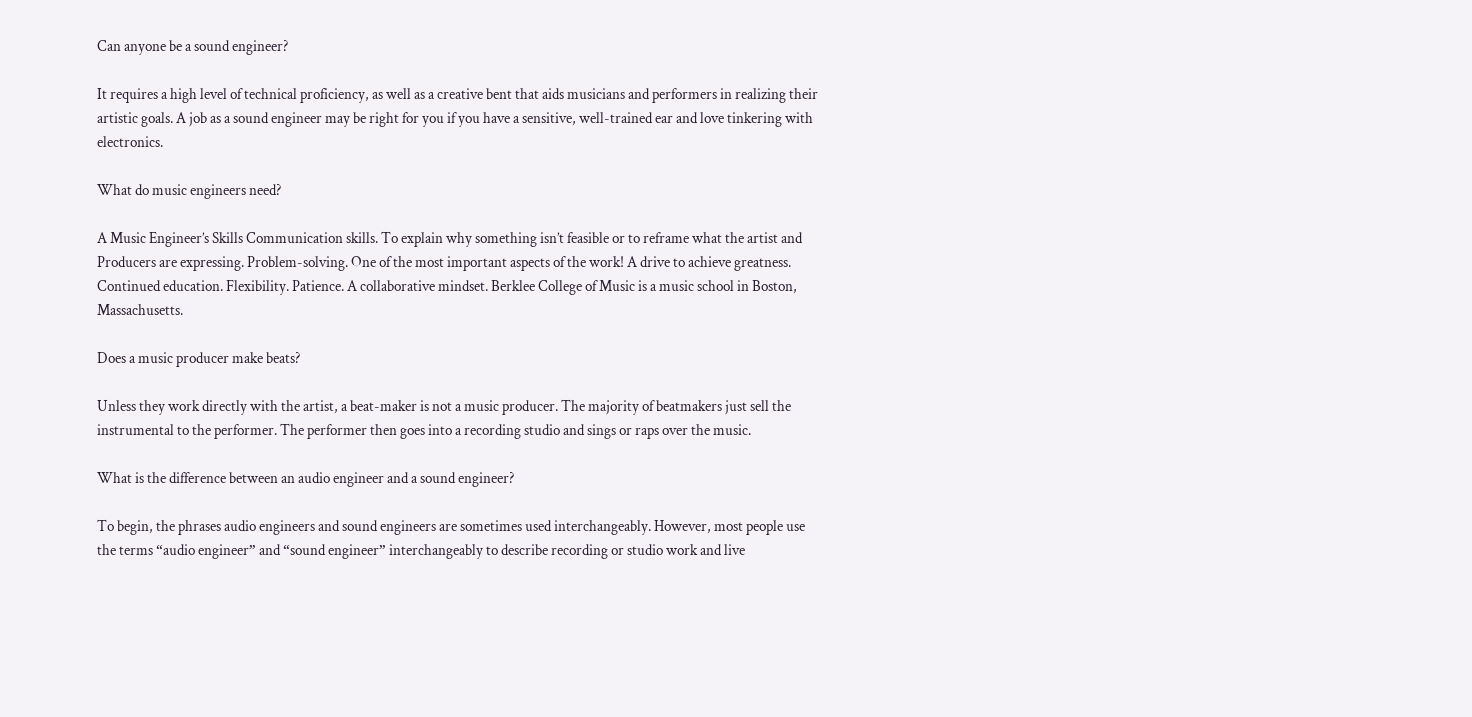Can anyone be a sound engineer?

It requires a high level of technical proficiency, as well as a creative bent that aids musicians and performers in realizing their artistic goals. A job as a sound engineer may be right for you if you have a sensitive, well-trained ear and love tinkering with electronics.

What do music engineers need?

A Music Engineer’s Skills Communication skills. To explain why something isn’t feasible or to reframe what the artist and Producers are expressing. Problem-solving. One of the most important aspects of the work! A drive to achieve greatness. Continued education. Flexibility. Patience. A collaborative mindset. Berklee College of Music is a music school in Boston, Massachusetts.

Does a music producer make beats?

Unless they work directly with the artist, a beat-maker is not a music producer. The majority of beatmakers just sell the instrumental to the performer. The performer then goes into a recording studio and sings or raps over the music.

What is the difference between an audio engineer and a sound engineer?

To begin, the phrases audio engineers and sound engineers are sometimes used interchangeably. However, most people use the terms “audio engineer” and “sound engineer” interchangeably to describe recording or studio work and live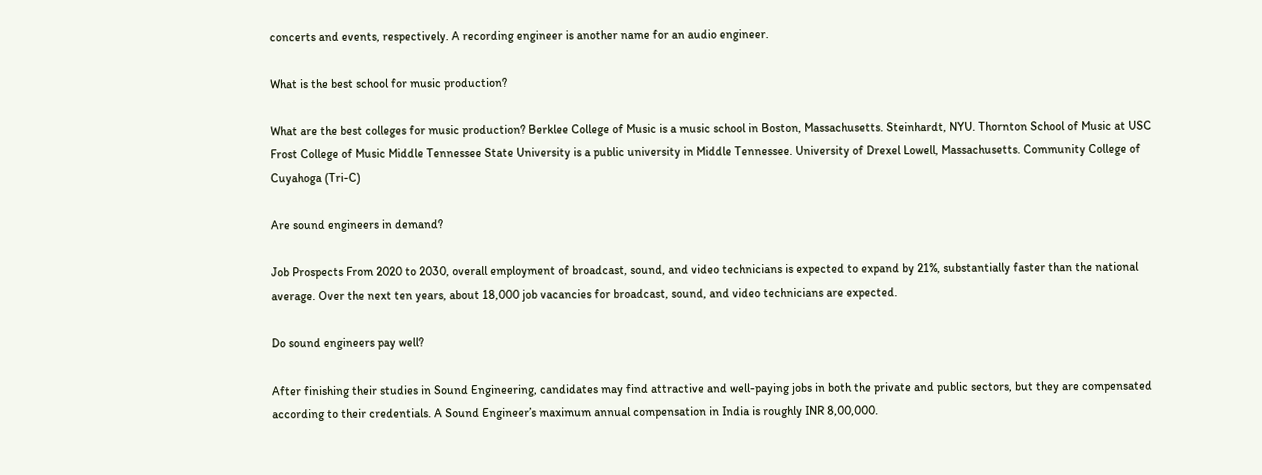concerts and events, respectively. A recording engineer is another name for an audio engineer.

What is the best school for music production?

What are the best colleges for music production? Berklee College of Music is a music school in Boston, Massachusetts. Steinhardt, NYU. Thornton School of Music at USC Frost College of Music Middle Tennessee State University is a public university in Middle Tennessee. University of Drexel Lowell, Massachusetts. Community College of Cuyahoga (Tri-C)

Are sound engineers in demand?

Job Prospects From 2020 to 2030, overall employment of broadcast, sound, and video technicians is expected to expand by 21%, substantially faster than the national average. Over the next ten years, about 18,000 job vacancies for broadcast, sound, and video technicians are expected.

Do sound engineers pay well?

After finishing their studies in Sound Engineering, candidates may find attractive and well-paying jobs in both the private and public sectors, but they are compensated according to their credentials. A Sound Engineer’s maximum annual compensation in India is roughly INR 8,00,000.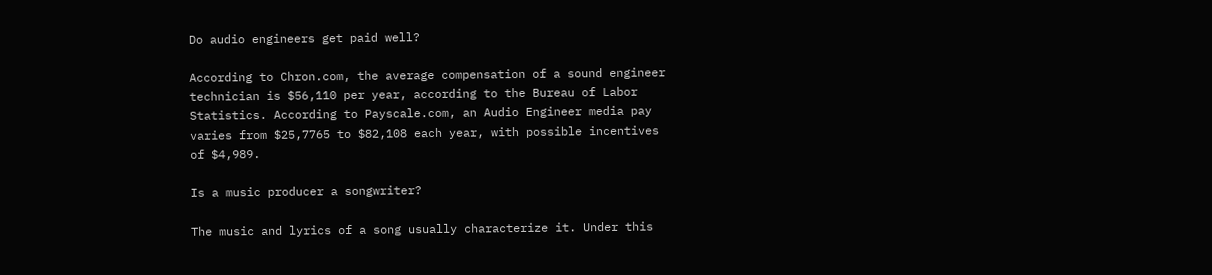Do audio engineers get paid well?

According to Chron.com, the average compensation of a sound engineer technician is $56,110 per year, according to the Bureau of Labor Statistics. According to Payscale.com, an Audio Engineer media pay varies from $25,7765 to $82,108 each year, with possible incentives of $4,989.

Is a music producer a songwriter?

The music and lyrics of a song usually characterize it. Under this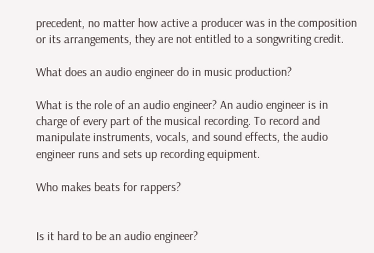precedent, no matter how active a producer was in the composition or its arrangements, they are not entitled to a songwriting credit.

What does an audio engineer do in music production?

What is the role of an audio engineer? An audio engineer is in charge of every part of the musical recording. To record and manipulate instruments, vocals, and sound effects, the audio engineer runs and sets up recording equipment.

Who makes beats for rappers?


Is it hard to be an audio engineer?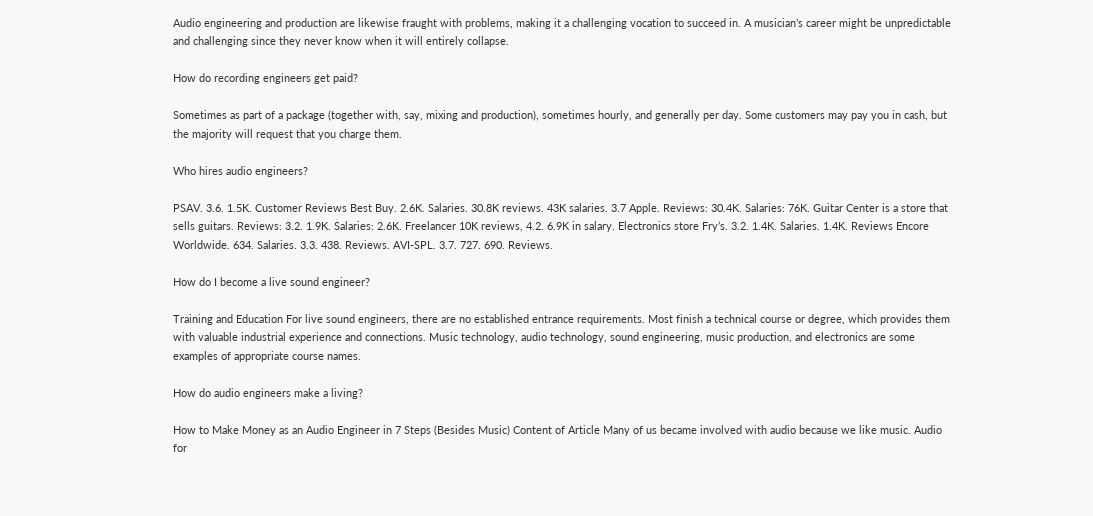Audio engineering and production are likewise fraught with problems, making it a challenging vocation to succeed in. A musician’s career might be unpredictable and challenging since they never know when it will entirely collapse.

How do recording engineers get paid?

Sometimes as part of a package (together with, say, mixing and production), sometimes hourly, and generally per day. Some customers may pay you in cash, but the majority will request that you charge them.

Who hires audio engineers?

PSAV. 3.6. 1.5K. Customer Reviews Best Buy. 2.6K. Salaries. 30.8K reviews. 43K salaries. 3.7 Apple. Reviews: 30.4K. Salaries: 76K. Guitar Center is a store that sells guitars. Reviews: 3.2. 1.9K. Salaries: 2.6K. Freelancer 10K reviews, 4.2. 6.9K in salary. Electronics store Fry’s. 3.2. 1.4K. Salaries. 1.4K. Reviews Encore Worldwide. 634. Salaries. 3.3. 438. Reviews. AVI-SPL. 3.7. 727. 690. Reviews.

How do I become a live sound engineer?

Training and Education For live sound engineers, there are no established entrance requirements. Most finish a technical course or degree, which provides them with valuable industrial experience and connections. Music technology, audio technology, sound engineering, music production, and electronics are some examples of appropriate course names.

How do audio engineers make a living?

How to Make Money as an Audio Engineer in 7 Steps (Besides Music) Content of Article Many of us became involved with audio because we like music. Audio for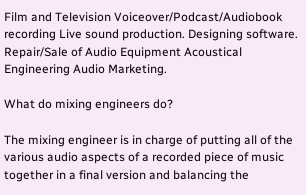Film and Television Voiceover/Podcast/Audiobook recording Live sound production. Designing software. Repair/Sale of Audio Equipment Acoustical Engineering Audio Marketing.

What do mixing engineers do?

The mixing engineer is in charge of putting all of the various audio aspects of a recorded piece of music together in a final version and balancing the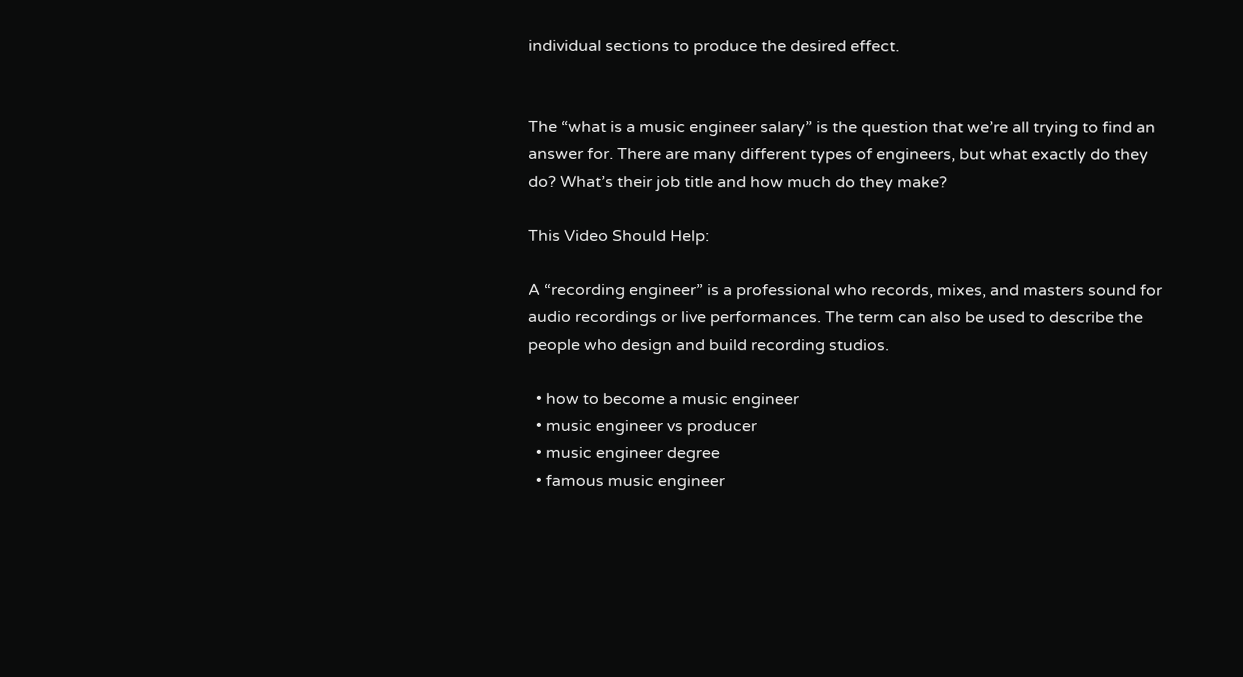individual sections to produce the desired effect.


The “what is a music engineer salary” is the question that we’re all trying to find an answer for. There are many different types of engineers, but what exactly do they do? What’s their job title and how much do they make?

This Video Should Help:

A “recording engineer” is a professional who records, mixes, and masters sound for audio recordings or live performances. The term can also be used to describe the people who design and build recording studios.

  • how to become a music engineer
  • music engineer vs producer
  • music engineer degree
  • famous music engineer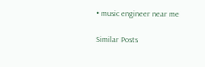• music engineer near me

Similar Posts